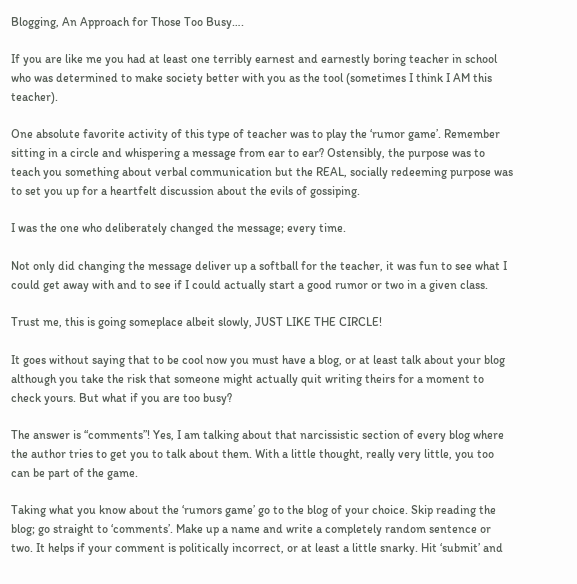Blogging, An Approach for Those Too Busy….

If you are like me you had at least one terribly earnest and earnestly boring teacher in school who was determined to make society better with you as the tool (sometimes I think I AM this teacher).

One absolute favorite activity of this type of teacher was to play the ‘rumor game’. Remember sitting in a circle and whispering a message from ear to ear? Ostensibly, the purpose was to teach you something about verbal communication but the REAL, socially redeeming purpose was to set you up for a heartfelt discussion about the evils of gossiping.

I was the one who deliberately changed the message; every time.

Not only did changing the message deliver up a softball for the teacher, it was fun to see what I could get away with and to see if I could actually start a good rumor or two in a given class.

Trust me, this is going someplace albeit slowly, JUST LIKE THE CIRCLE!

It goes without saying that to be cool now you must have a blog, or at least talk about your blog although you take the risk that someone might actually quit writing theirs for a moment to check yours. But what if you are too busy?

The answer is “comments”! Yes, I am talking about that narcissistic section of every blog where the author tries to get you to talk about them. With a little thought, really very little, you too can be part of the game.

Taking what you know about the ‘rumors game’ go to the blog of your choice. Skip reading the blog; go straight to ‘comments’. Make up a name and write a completely random sentence or two. It helps if your comment is politically incorrect, or at least a little snarky. Hit ‘submit’ and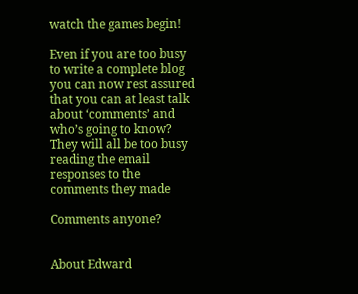watch the games begin!

Even if you are too busy to write a complete blog you can now rest assured that you can at least talk about ‘comments’ and who’s going to know? They will all be too busy reading the email responses to the comments they made

Comments anyone?


About Edward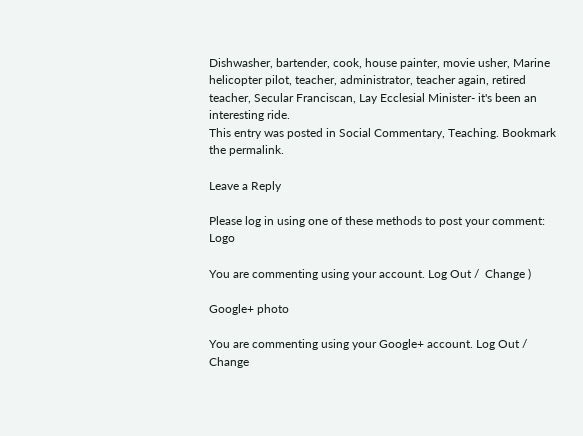Dishwasher, bartender, cook, house painter, movie usher, Marine helicopter pilot, teacher, administrator, teacher again, retired teacher, Secular Franciscan, Lay Ecclesial Minister- it's been an interesting ride.
This entry was posted in Social Commentary, Teaching. Bookmark the permalink.

Leave a Reply

Please log in using one of these methods to post your comment: Logo

You are commenting using your account. Log Out /  Change )

Google+ photo

You are commenting using your Google+ account. Log Out /  Change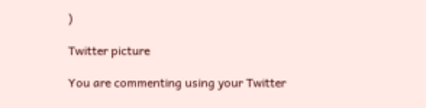)

Twitter picture

You are commenting using your Twitter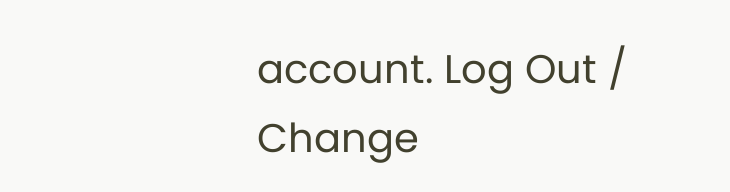account. Log Out /  Change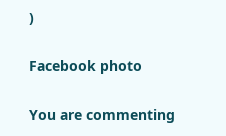)

Facebook photo

You are commenting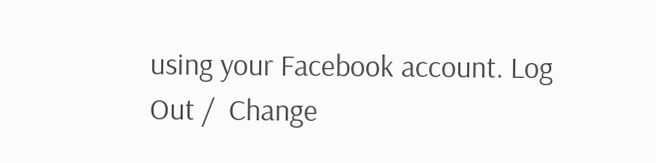using your Facebook account. Log Out /  Change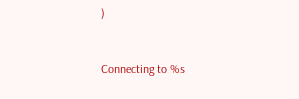)


Connecting to %s